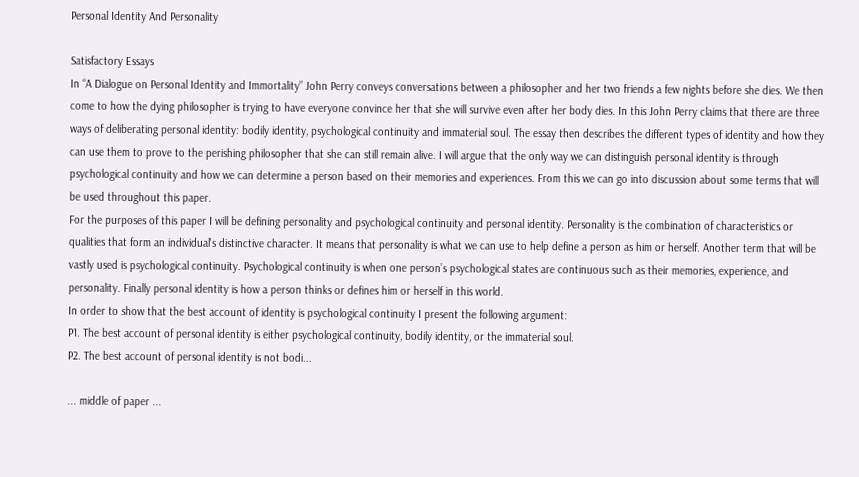Personal Identity And Personality

Satisfactory Essays
In “A Dialogue on Personal Identity and Immortality” John Perry conveys conversations between a philosopher and her two friends a few nights before she dies. We then come to how the dying philosopher is trying to have everyone convince her that she will survive even after her body dies. In this John Perry claims that there are three ways of deliberating personal identity: bodily identity, psychological continuity and immaterial soul. The essay then describes the different types of identity and how they can use them to prove to the perishing philosopher that she can still remain alive. I will argue that the only way we can distinguish personal identity is through psychological continuity and how we can determine a person based on their memories and experiences. From this we can go into discussion about some terms that will be used throughout this paper.
For the purposes of this paper I will be defining personality and psychological continuity and personal identity. Personality is the combination of characteristics or qualities that form an individual's distinctive character. It means that personality is what we can use to help define a person as him or herself. Another term that will be vastly used is psychological continuity. Psychological continuity is when one person’s psychological states are continuous such as their memories, experience, and personality. Finally personal identity is how a person thinks or defines him or herself in this world.
In order to show that the best account of identity is psychological continuity I present the following argument:
P1. The best account of personal identity is either psychological continuity, bodily identity, or the immaterial soul.
P2. The best account of personal identity is not bodi...

... middle of paper ...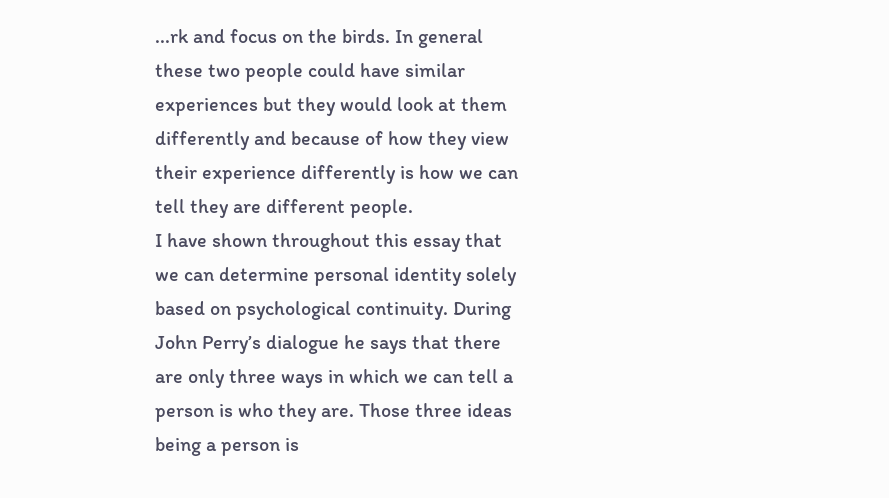...rk and focus on the birds. In general these two people could have similar experiences but they would look at them differently and because of how they view their experience differently is how we can tell they are different people.
I have shown throughout this essay that we can determine personal identity solely based on psychological continuity. During John Perry’s dialogue he says that there are only three ways in which we can tell a person is who they are. Those three ideas being a person is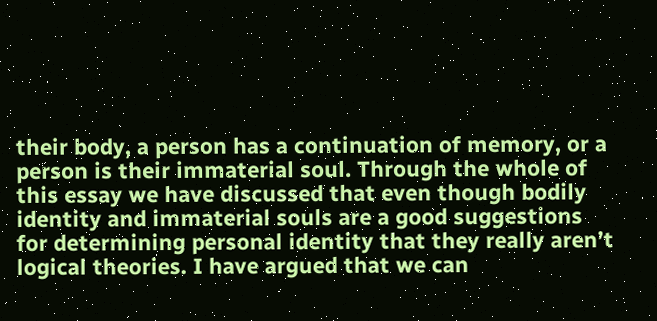their body, a person has a continuation of memory, or a person is their immaterial soul. Through the whole of this essay we have discussed that even though bodily identity and immaterial souls are a good suggestions for determining personal identity that they really aren’t logical theories. I have argued that we can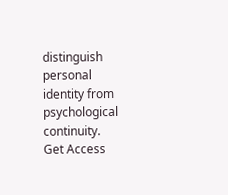distinguish personal identity from psychological continuity.
Get Access